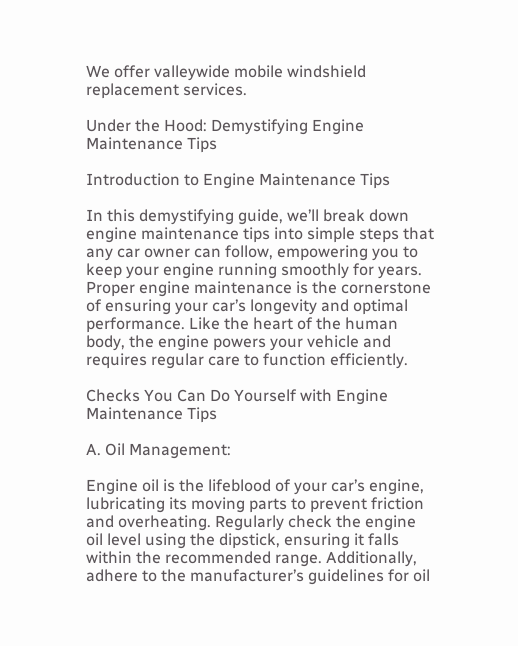We offer valleywide mobile windshield replacement services.

Under the Hood: Demystifying Engine Maintenance Tips

Introduction to Engine Maintenance Tips

In this demystifying guide, we’ll break down engine maintenance tips into simple steps that any car owner can follow, empowering you to keep your engine running smoothly for years. Proper engine maintenance is the cornerstone of ensuring your car’s longevity and optimal performance. Like the heart of the human body, the engine powers your vehicle and requires regular care to function efficiently.

Checks You Can Do Yourself with Engine Maintenance Tips

A. Oil Management:

Engine oil is the lifeblood of your car’s engine, lubricating its moving parts to prevent friction and overheating. Regularly check the engine oil level using the dipstick, ensuring it falls within the recommended range. Additionally, adhere to the manufacturer’s guidelines for oil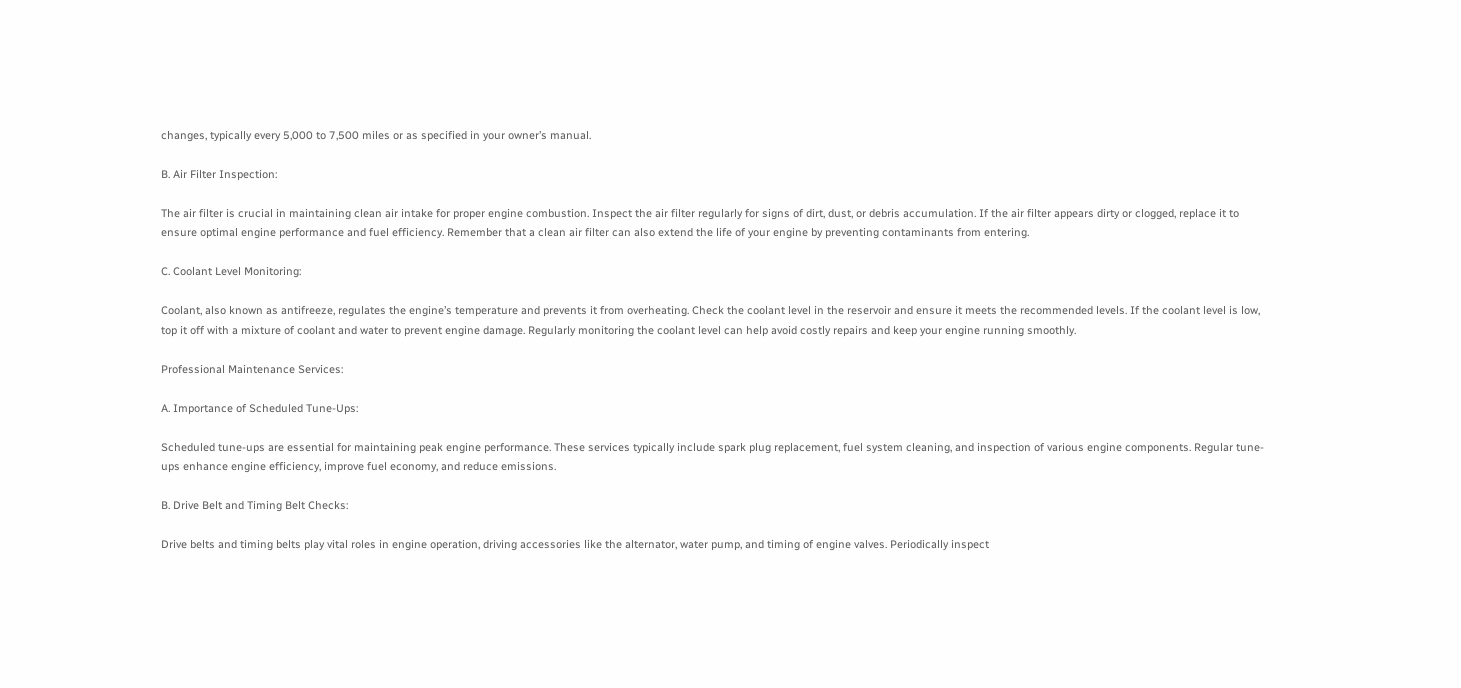changes, typically every 5,000 to 7,500 miles or as specified in your owner’s manual.

B. Air Filter Inspection:

The air filter is crucial in maintaining clean air intake for proper engine combustion. Inspect the air filter regularly for signs of dirt, dust, or debris accumulation. If the air filter appears dirty or clogged, replace it to ensure optimal engine performance and fuel efficiency. Remember that a clean air filter can also extend the life of your engine by preventing contaminants from entering.

C. Coolant Level Monitoring:

Coolant, also known as antifreeze, regulates the engine’s temperature and prevents it from overheating. Check the coolant level in the reservoir and ensure it meets the recommended levels. If the coolant level is low, top it off with a mixture of coolant and water to prevent engine damage. Regularly monitoring the coolant level can help avoid costly repairs and keep your engine running smoothly.

Professional Maintenance Services:

A. Importance of Scheduled Tune-Ups:

Scheduled tune-ups are essential for maintaining peak engine performance. These services typically include spark plug replacement, fuel system cleaning, and inspection of various engine components. Regular tune-ups enhance engine efficiency, improve fuel economy, and reduce emissions.

B. Drive Belt and Timing Belt Checks:

Drive belts and timing belts play vital roles in engine operation, driving accessories like the alternator, water pump, and timing of engine valves. Periodically inspect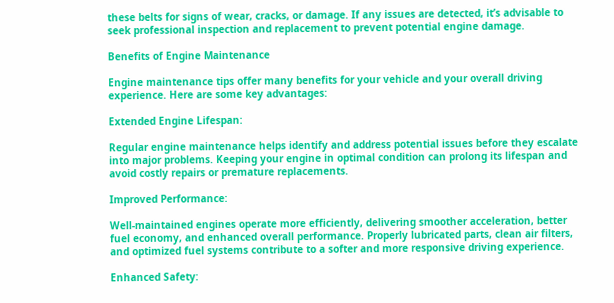these belts for signs of wear, cracks, or damage. If any issues are detected, it’s advisable to seek professional inspection and replacement to prevent potential engine damage.

Benefits of Engine Maintenance

Engine maintenance tips offer many benefits for your vehicle and your overall driving experience. Here are some key advantages:

Extended Engine Lifespan:

Regular engine maintenance helps identify and address potential issues before they escalate into major problems. Keeping your engine in optimal condition can prolong its lifespan and avoid costly repairs or premature replacements.

Improved Performance:

Well-maintained engines operate more efficiently, delivering smoother acceleration, better fuel economy, and enhanced overall performance. Properly lubricated parts, clean air filters, and optimized fuel systems contribute to a softer and more responsive driving experience.

Enhanced Safety: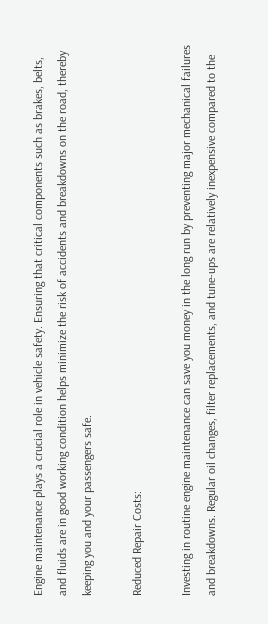Engine maintenance plays a crucial role in vehicle safety. Ensuring that critical components such as brakes, belts, and fluids are in good working condition helps minimize the risk of accidents and breakdowns on the road, thereby keeping you and your passengers safe.

Reduced Repair Costs:

Investing in routine engine maintenance can save you money in the long run by preventing major mechanical failures and breakdowns. Regular oil changes, filter replacements, and tune-ups are relatively inexpensive compared to the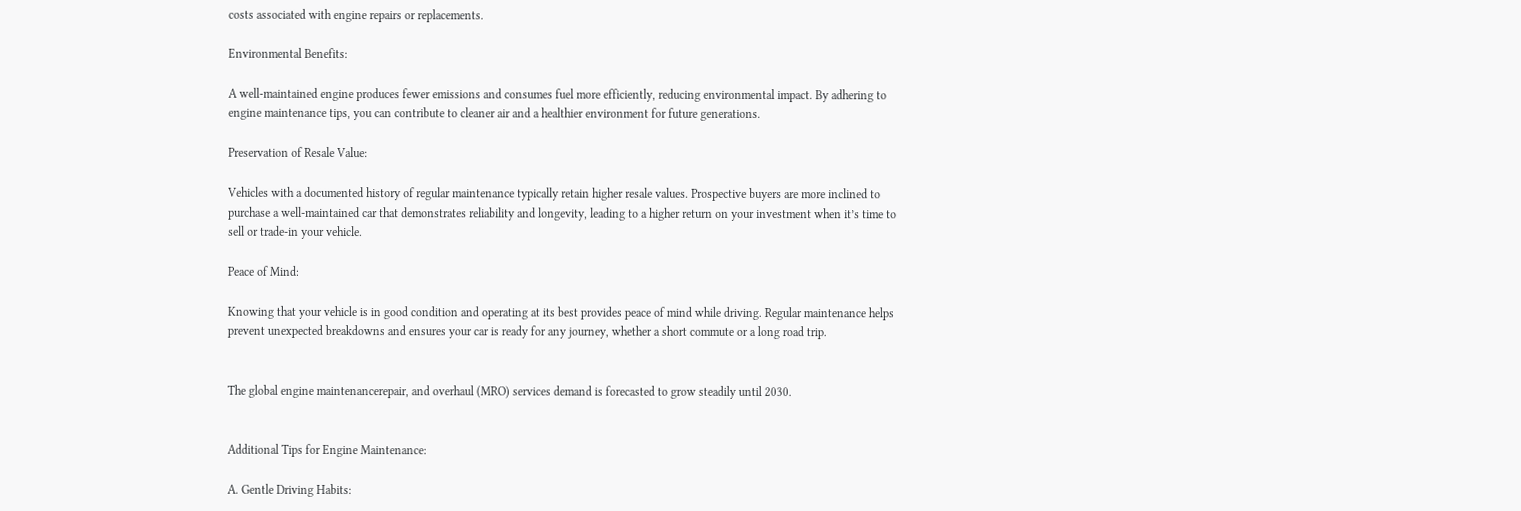costs associated with engine repairs or replacements.

Environmental Benefits:

A well-maintained engine produces fewer emissions and consumes fuel more efficiently, reducing environmental impact. By adhering to engine maintenance tips, you can contribute to cleaner air and a healthier environment for future generations.

Preservation of Resale Value:

Vehicles with a documented history of regular maintenance typically retain higher resale values. Prospective buyers are more inclined to purchase a well-maintained car that demonstrates reliability and longevity, leading to a higher return on your investment when it’s time to sell or trade-in your vehicle.

Peace of Mind:

Knowing that your vehicle is in good condition and operating at its best provides peace of mind while driving. Regular maintenance helps prevent unexpected breakdowns and ensures your car is ready for any journey, whether a short commute or a long road trip.


The global engine maintenancerepair, and overhaul (MRO) services demand is forecasted to grow steadily until 2030.


Additional Tips for Engine Maintenance:

A. Gentle Driving Habits: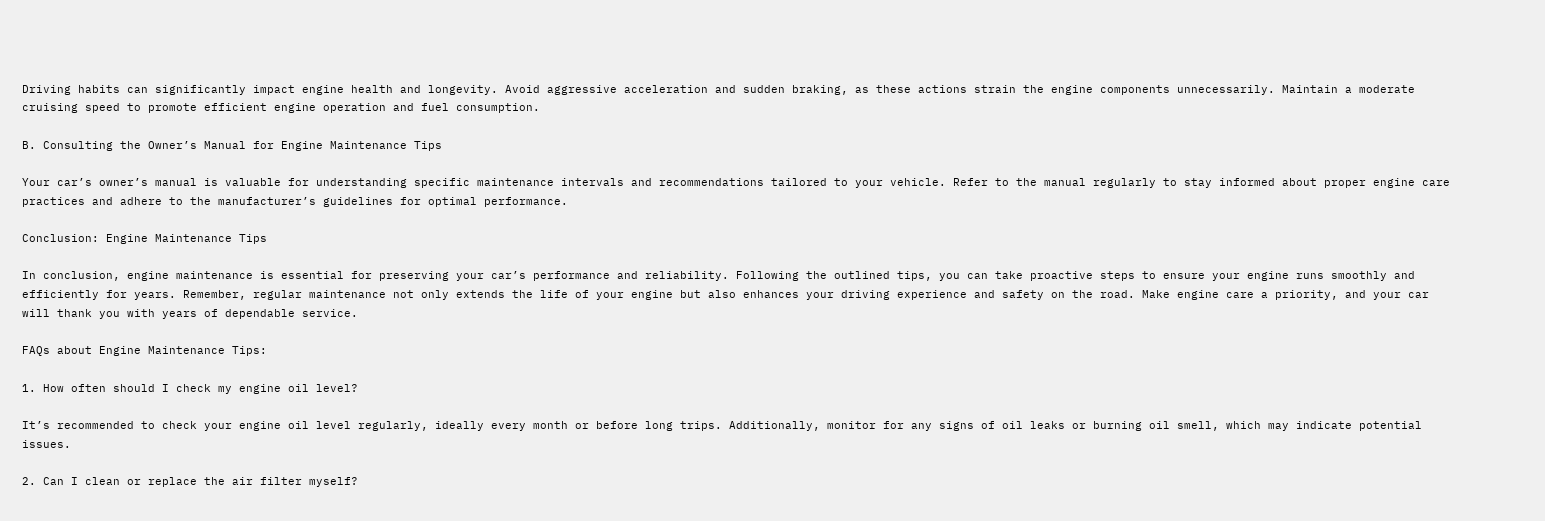Driving habits can significantly impact engine health and longevity. Avoid aggressive acceleration and sudden braking, as these actions strain the engine components unnecessarily. Maintain a moderate cruising speed to promote efficient engine operation and fuel consumption.

B. Consulting the Owner’s Manual for Engine Maintenance Tips

Your car’s owner’s manual is valuable for understanding specific maintenance intervals and recommendations tailored to your vehicle. Refer to the manual regularly to stay informed about proper engine care practices and adhere to the manufacturer’s guidelines for optimal performance.

Conclusion: Engine Maintenance Tips

In conclusion, engine maintenance is essential for preserving your car’s performance and reliability. Following the outlined tips, you can take proactive steps to ensure your engine runs smoothly and efficiently for years. Remember, regular maintenance not only extends the life of your engine but also enhances your driving experience and safety on the road. Make engine care a priority, and your car will thank you with years of dependable service.

FAQs about Engine Maintenance Tips:

1. How often should I check my engine oil level?

It’s recommended to check your engine oil level regularly, ideally every month or before long trips. Additionally, monitor for any signs of oil leaks or burning oil smell, which may indicate potential issues.

2. Can I clean or replace the air filter myself?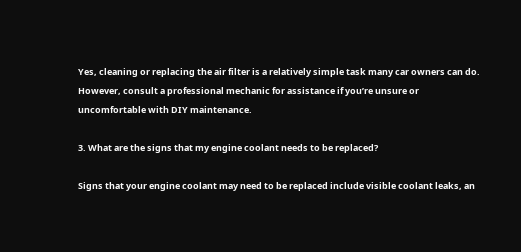Yes, cleaning or replacing the air filter is a relatively simple task many car owners can do. However, consult a professional mechanic for assistance if you’re unsure or uncomfortable with DIY maintenance.

3. What are the signs that my engine coolant needs to be replaced?

Signs that your engine coolant may need to be replaced include visible coolant leaks, an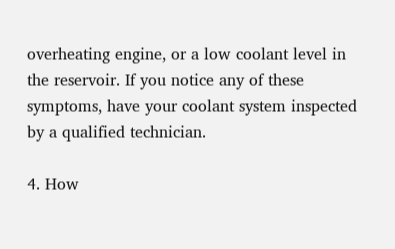overheating engine, or a low coolant level in the reservoir. If you notice any of these symptoms, have your coolant system inspected by a qualified technician.

4. How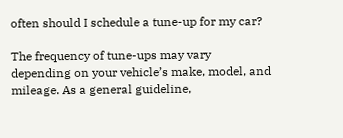often should I schedule a tune-up for my car?

The frequency of tune-ups may vary depending on your vehicle’s make, model, and mileage. As a general guideline,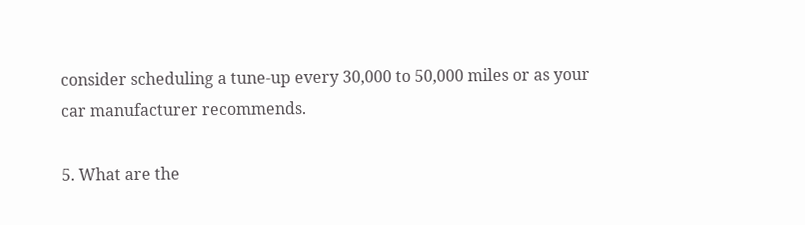consider scheduling a tune-up every 30,000 to 50,000 miles or as your car manufacturer recommends.

5. What are the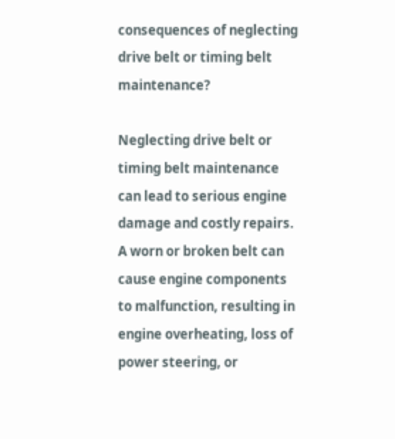consequences of neglecting drive belt or timing belt maintenance?

Neglecting drive belt or timing belt maintenance can lead to serious engine damage and costly repairs. A worn or broken belt can cause engine components to malfunction, resulting in engine overheating, loss of power steering, or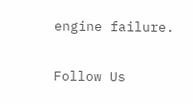engine failure.

Follow Us